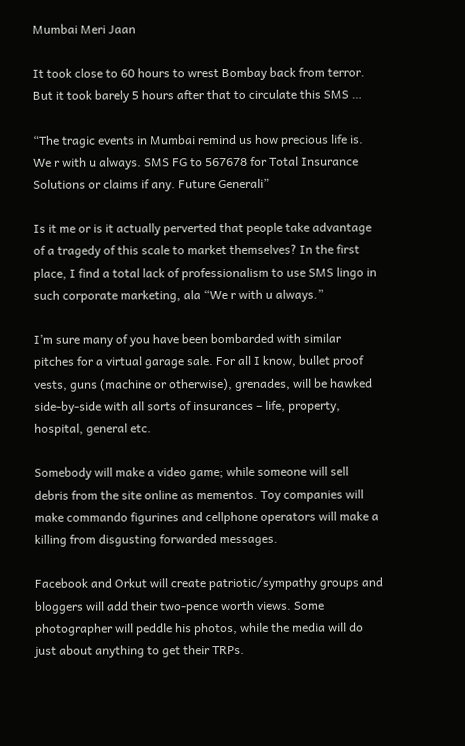Mumbai Meri Jaan

It took close to 60 hours to wrest Bombay back from terror. But it took barely 5 hours after that to circulate this SMS …

“The tragic events in Mumbai remind us how precious life is. We r with u always. SMS FG to 567678 for Total Insurance Solutions or claims if any. Future Generali”

Is it me or is it actually perverted that people take advantage of a tragedy of this scale to market themselves? In the first place, I find a total lack of professionalism to use SMS lingo in such corporate marketing, ala “We r with u always.”

I’m sure many of you have been bombarded with similar pitches for a virtual garage sale. For all I know, bullet proof vests, guns (machine or otherwise), grenades, will be hawked side-by-side with all sorts of insurances – life, property, hospital, general etc.

Somebody will make a video game; while someone will sell debris from the site online as mementos. Toy companies will make commando figurines and cellphone operators will make a killing from disgusting forwarded messages.

Facebook and Orkut will create patriotic/sympathy groups and bloggers will add their two-pence worth views. Some photographer will peddle his photos, while the media will do just about anything to get their TRPs.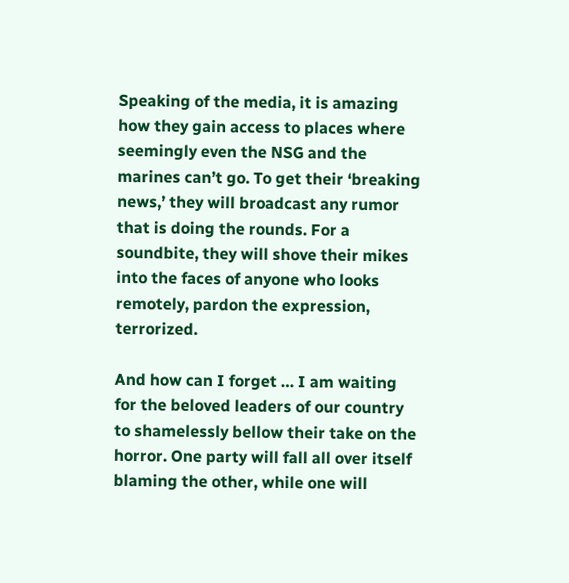Speaking of the media, it is amazing how they gain access to places where seemingly even the NSG and the marines can’t go. To get their ‘breaking news,’ they will broadcast any rumor that is doing the rounds. For a soundbite, they will shove their mikes into the faces of anyone who looks remotely, pardon the expression, terrorized.

And how can I forget … I am waiting for the beloved leaders of our country to shamelessly bellow their take on the horror. One party will fall all over itself blaming the other, while one will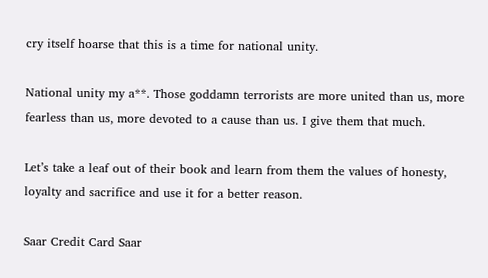cry itself hoarse that this is a time for national unity.

National unity my a**. Those goddamn terrorists are more united than us, more fearless than us, more devoted to a cause than us. I give them that much.

Let’s take a leaf out of their book and learn from them the values of honesty, loyalty and sacrifice and use it for a better reason.

Saar Credit Card Saar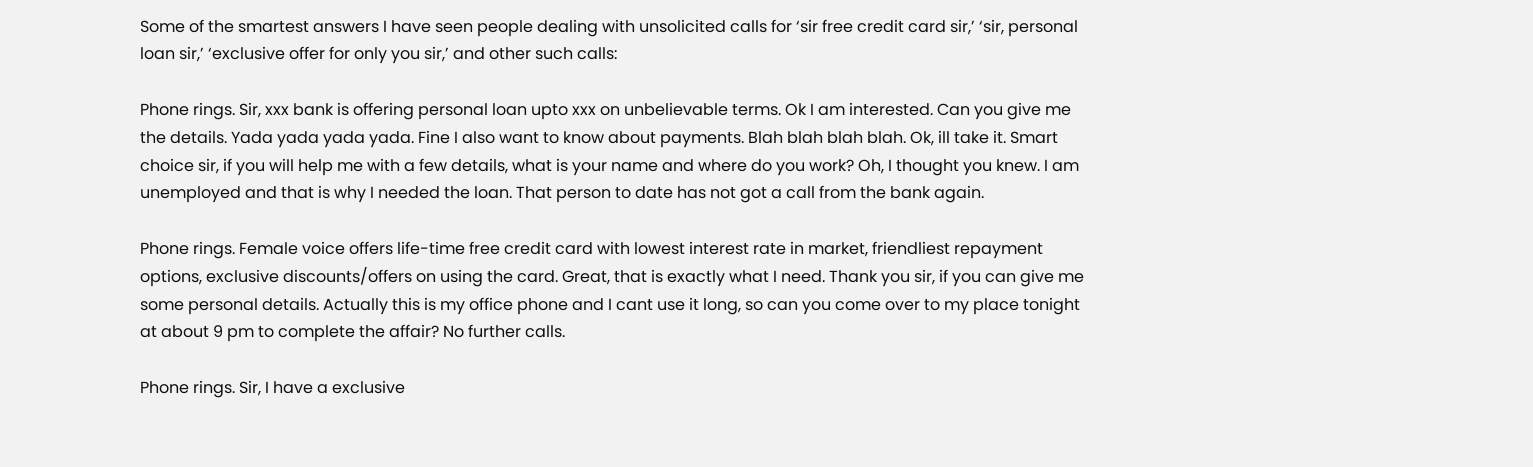Some of the smartest answers I have seen people dealing with unsolicited calls for ‘sir free credit card sir,’ ‘sir, personal loan sir,’ ‘exclusive offer for only you sir,’ and other such calls:

Phone rings. Sir, xxx bank is offering personal loan upto xxx on unbelievable terms. Ok I am interested. Can you give me the details. Yada yada yada yada. Fine I also want to know about payments. Blah blah blah blah. Ok, ill take it. Smart choice sir, if you will help me with a few details, what is your name and where do you work? Oh, I thought you knew. I am unemployed and that is why I needed the loan. That person to date has not got a call from the bank again.

Phone rings. Female voice offers life-time free credit card with lowest interest rate in market, friendliest repayment options, exclusive discounts/offers on using the card. Great, that is exactly what I need. Thank you sir, if you can give me some personal details. Actually this is my office phone and I cant use it long, so can you come over to my place tonight at about 9 pm to complete the affair? No further calls.

Phone rings. Sir, I have a exclusive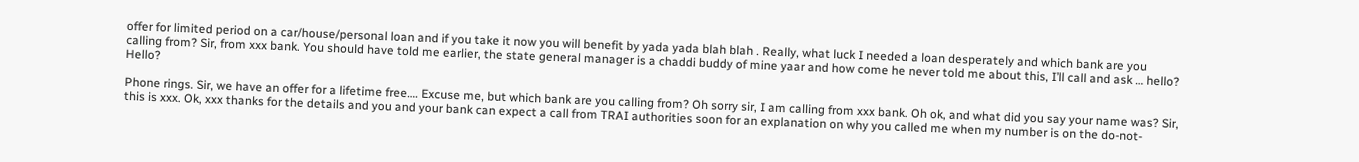offer for limited period on a car/house/personal loan and if you take it now you will benefit by yada yada blah blah . Really, what luck I needed a loan desperately and which bank are you calling from? Sir, from xxx bank. You should have told me earlier, the state general manager is a chaddi buddy of mine yaar and how come he never told me about this, I’ll call and ask … hello? Hello?

Phone rings. Sir, we have an offer for a lifetime free…. Excuse me, but which bank are you calling from? Oh sorry sir, I am calling from xxx bank. Oh ok, and what did you say your name was? Sir, this is xxx. Ok, xxx thanks for the details and you and your bank can expect a call from TRAI authorities soon for an explanation on why you called me when my number is on the do-not-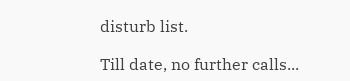disturb list.

Till date, no further calls...